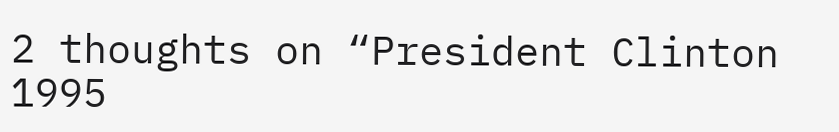2 thoughts on “President Clinton 1995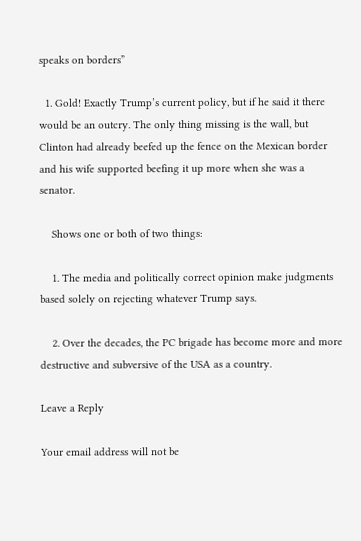speaks on borders”

  1. Gold! Exactly Trump’s current policy, but if he said it there would be an outcry. The only thing missing is the wall, but Clinton had already beefed up the fence on the Mexican border and his wife supported beefing it up more when she was a senator.

    Shows one or both of two things:

    1. The media and politically correct opinion make judgments based solely on rejecting whatever Trump says.

    2. Over the decades, the PC brigade has become more and more destructive and subversive of the USA as a country.

Leave a Reply

Your email address will not be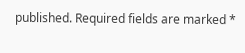published. Required fields are marked *